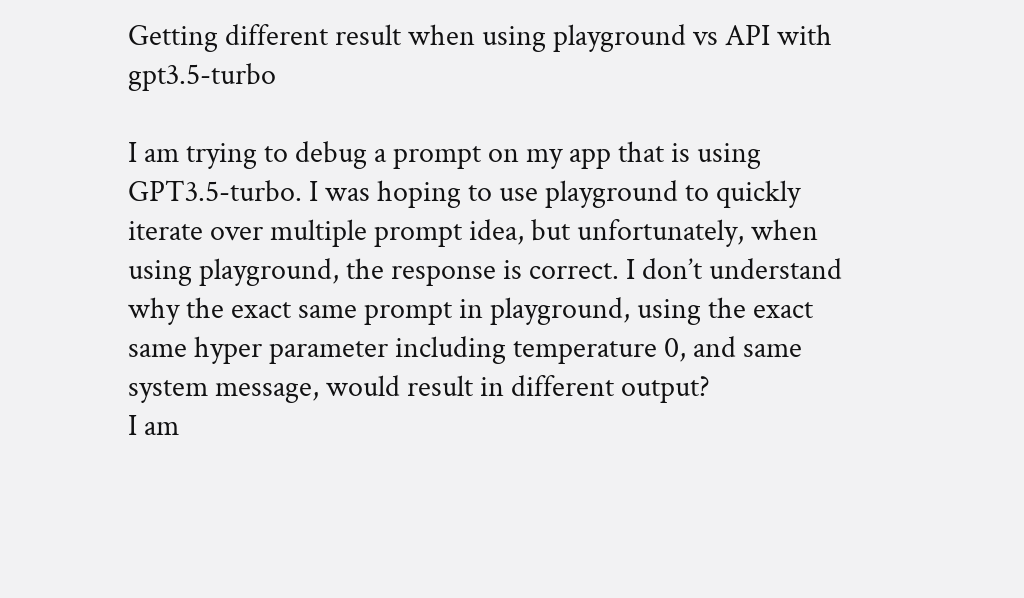Getting different result when using playground vs API with gpt3.5-turbo

I am trying to debug a prompt on my app that is using GPT3.5-turbo. I was hoping to use playground to quickly iterate over multiple prompt idea, but unfortunately, when using playground, the response is correct. I don’t understand why the exact same prompt in playground, using the exact same hyper parameter including temperature 0, and same system message, would result in different output?
I am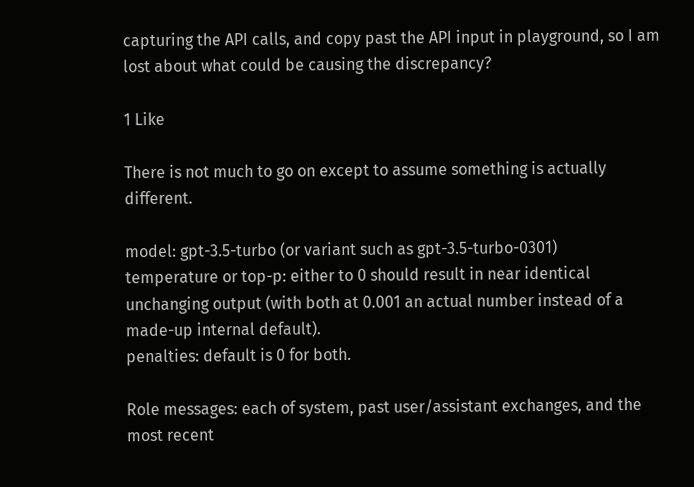capturing the API calls, and copy past the API input in playground, so I am lost about what could be causing the discrepancy?

1 Like

There is not much to go on except to assume something is actually different.

model: gpt-3.5-turbo (or variant such as gpt-3.5-turbo-0301)
temperature or top-p: either to 0 should result in near identical unchanging output (with both at 0.001 an actual number instead of a made-up internal default).
penalties: default is 0 for both.

Role messages: each of system, past user/assistant exchanges, and the most recent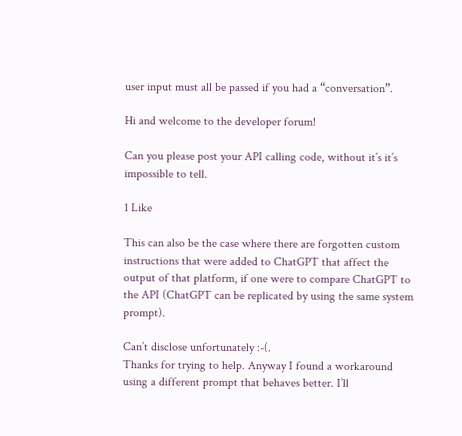user input must all be passed if you had a “conversation”.

Hi and welcome to the developer forum!

Can you please post your API calling code, without it’s it’s impossible to tell.

1 Like

This can also be the case where there are forgotten custom instructions that were added to ChatGPT that affect the output of that platform, if one were to compare ChatGPT to the API (ChatGPT can be replicated by using the same system prompt).

Can’t disclose unfortunately :-(.
Thanks for trying to help. Anyway I found a workaround using a different prompt that behaves better. I’ll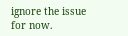ignore the issue for now.